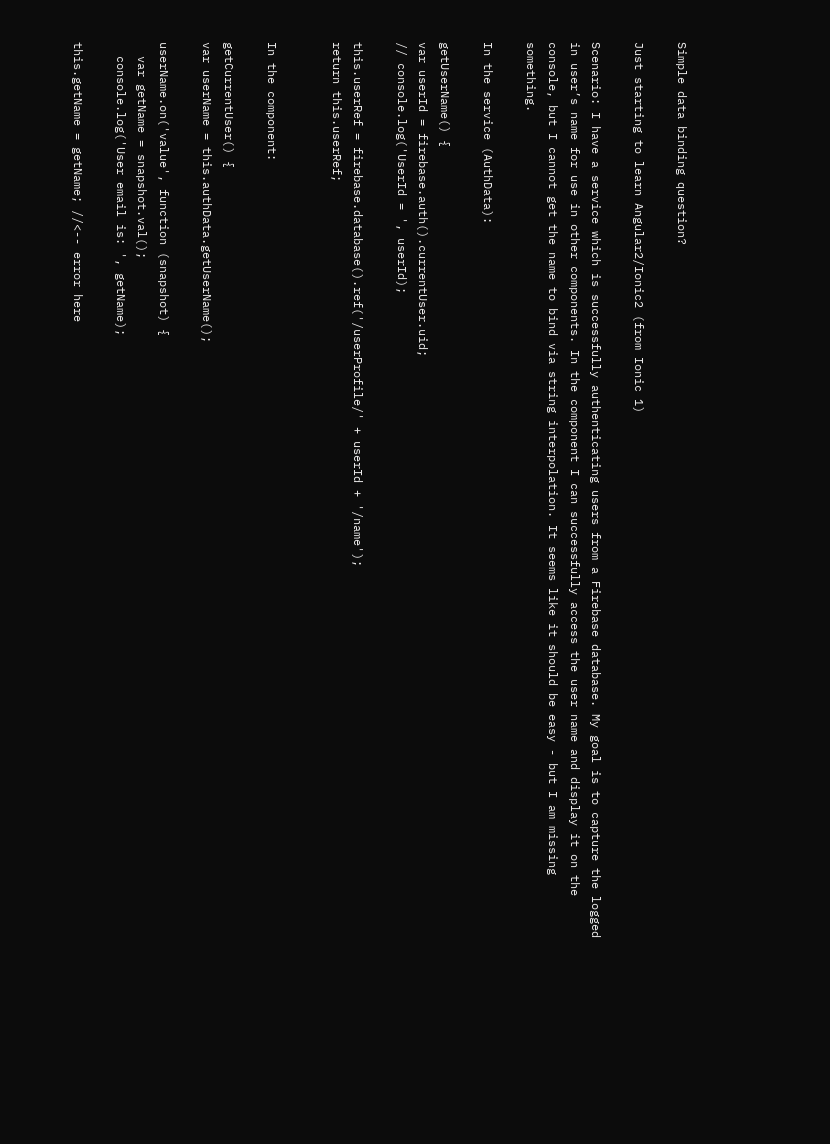Simple data binding question?

Just starting to learn Angular2/Ionic2 (from Ionic 1)

Scenario: I have a service which is successfully authenticating users from a Firebase database. My goal is to capture the logged in user’s name for use in other components. In the component I can successfully access the user name and display it on the console, but I cannot get the name to bind via string interpolation. It seems like it should be easy - but I am missing something.

In the service (AuthData):

getUserName() {
var userId = firebase.auth().currentUser.uid;
// console.log('UserId = ', userId);

this.userRef = firebase.database().ref('/userProfile/' + userId + '/name');
return this.userRef;


In the component:

getCurrentUser() {
var userName = this.authData.getUserName();

userName.on('value', function (snapshot) {
  var getName = snapshot.val();
  console.log('User email is: ', getName);

this.getName = getName; //<-- error here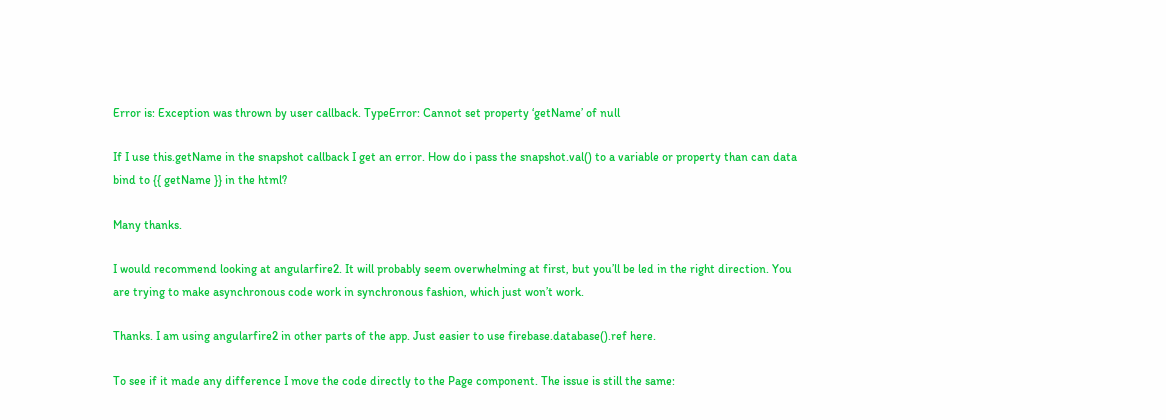Error is: Exception was thrown by user callback. TypeError: Cannot set property ‘getName’ of null

If I use this.getName in the snapshot callback I get an error. How do i pass the snapshot.val() to a variable or property than can data bind to {{ getName }} in the html?

Many thanks.

I would recommend looking at angularfire2. It will probably seem overwhelming at first, but you’ll be led in the right direction. You are trying to make asynchronous code work in synchronous fashion, which just won’t work.

Thanks. I am using angularfire2 in other parts of the app. Just easier to use firebase.database().ref here.

To see if it made any difference I move the code directly to the Page component. The issue is still the same: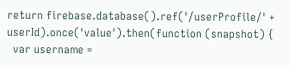return firebase.database().ref('/userProfile/' + userId).once('value').then(function (snapshot) {
  var username =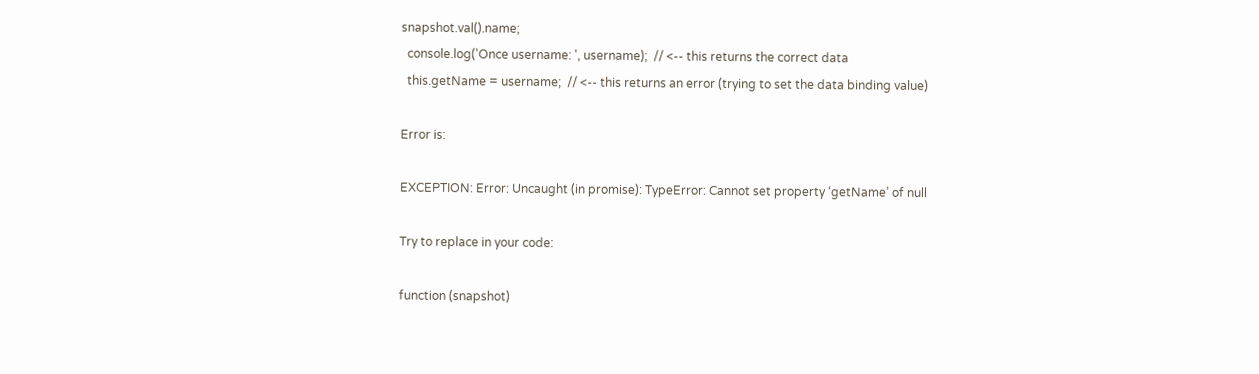snapshot.val().name;
  console.log('Once username: ', username);  // <-- this returns the correct data
  this.getName = username;  // <-- this returns an error (trying to set the data binding value)

Error is:

EXCEPTION: Error: Uncaught (in promise): TypeError: Cannot set property ‘getName’ of null

Try to replace in your code:

function (snapshot)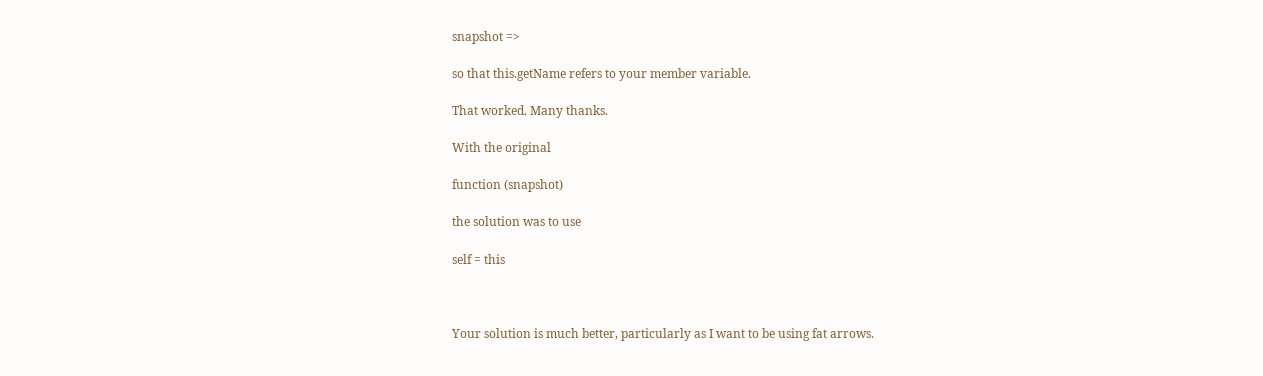snapshot =>

so that this.getName refers to your member variable.

That worked. Many thanks.

With the original

function (snapshot)

the solution was to use

self = this



Your solution is much better, particularly as I want to be using fat arrows.